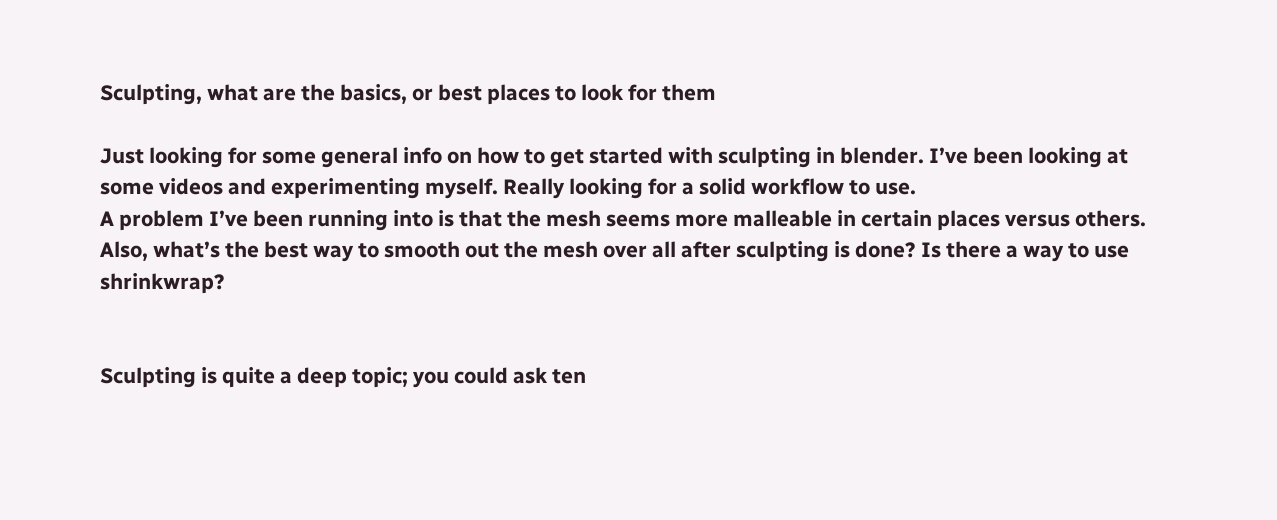Sculpting, what are the basics, or best places to look for them

Just looking for some general info on how to get started with sculpting in blender. I’ve been looking at some videos and experimenting myself. Really looking for a solid workflow to use.
A problem I’ve been running into is that the mesh seems more malleable in certain places versus others. Also, what’s the best way to smooth out the mesh over all after sculpting is done? Is there a way to use shrinkwrap?


Sculpting is quite a deep topic; you could ask ten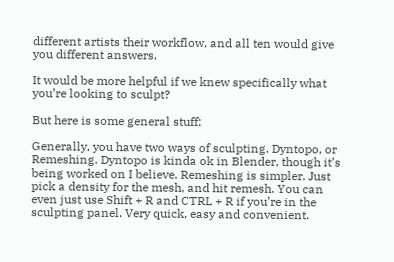different artists their workflow, and all ten would give you different answers.

It would be more helpful if we knew specifically what you’re looking to sculpt?

But here is some general stuff:

Generally, you have two ways of sculpting. Dyntopo, or Remeshing. Dyntopo is kinda ok in Blender, though it’s being worked on I believe. Remeshing is simpler. Just pick a density for the mesh, and hit remesh. You can even just use Shift + R and CTRL + R if you’re in the sculpting panel. Very quick, easy and convenient.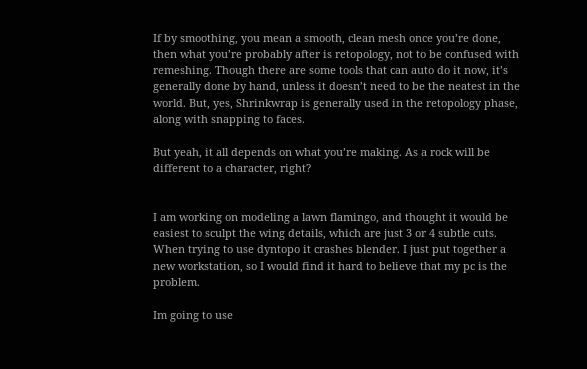If by smoothing, you mean a smooth, clean mesh once you’re done, then what you’re probably after is retopology, not to be confused with remeshing. Though there are some tools that can auto do it now, it’s generally done by hand, unless it doesn’t need to be the neatest in the world. But, yes, Shrinkwrap is generally used in the retopology phase, along with snapping to faces.

But yeah, it all depends on what you’re making. As a rock will be different to a character, right?


I am working on modeling a lawn flamingo, and thought it would be easiest to sculpt the wing details, which are just 3 or 4 subtle cuts. When trying to use dyntopo it crashes blender. I just put together a new workstation, so I would find it hard to believe that my pc is the problem.

Im going to use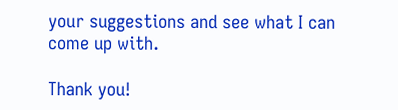your suggestions and see what I can come up with.

Thank you!